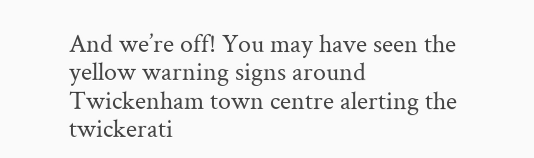And we’re off! You may have seen the yellow warning signs around Twickenham town centre alerting the twickerati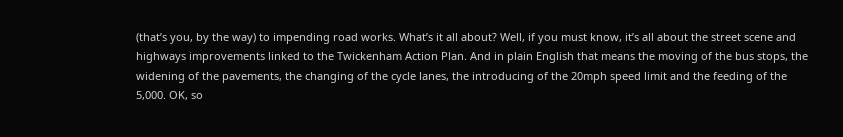(that’s you, by the way) to impending road works. What’s it all about? Well, if you must know, it’s all about the street scene and highways improvements linked to the Twickenham Action Plan. And in plain English that means the moving of the bus stops, the widening of the pavements, the changing of the cycle lanes, the introducing of the 20mph speed limit and the feeding of the 5,000. OK, so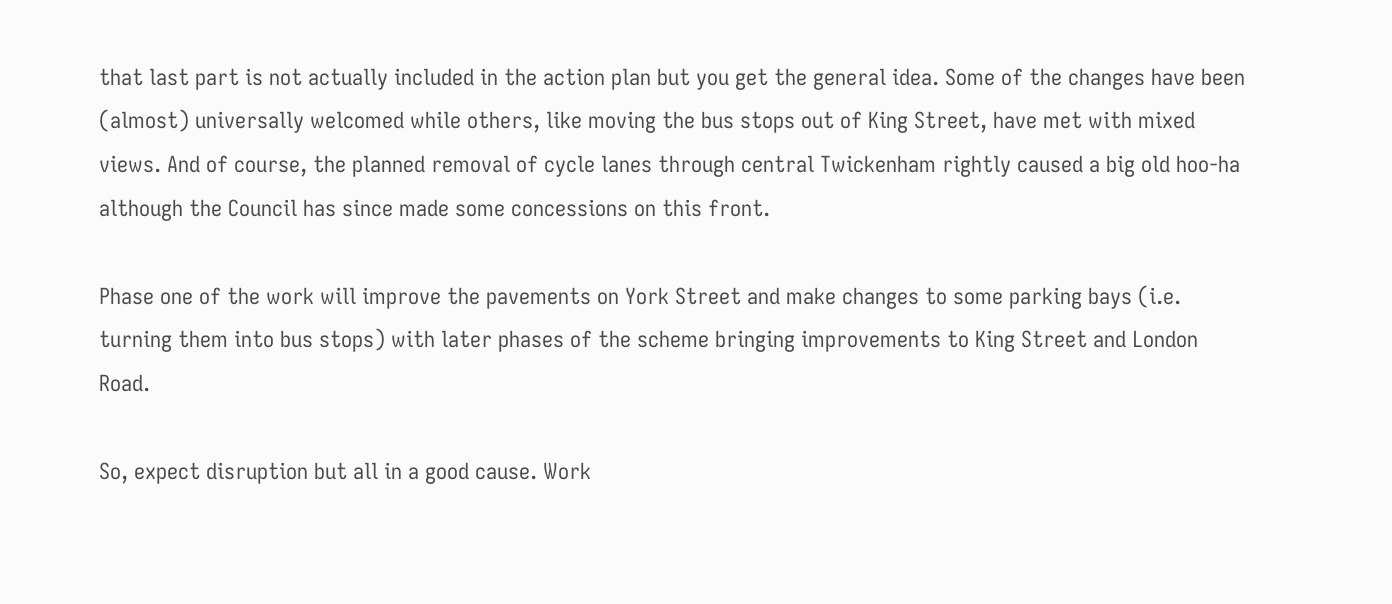that last part is not actually included in the action plan but you get the general idea. Some of the changes have been (almost) universally welcomed while others, like moving the bus stops out of King Street, have met with mixed views. And of course, the planned removal of cycle lanes through central Twickenham rightly caused a big old hoo-ha although the Council has since made some concessions on this front.

Phase one of the work will improve the pavements on York Street and make changes to some parking bays (i.e. turning them into bus stops) with later phases of the scheme bringing improvements to King Street and London Road.

So, expect disruption but all in a good cause. Work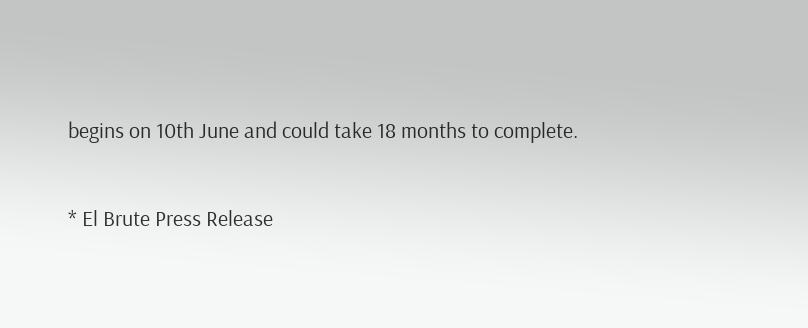begins on 10th June and could take 18 months to complete.

* El Brute Press Release